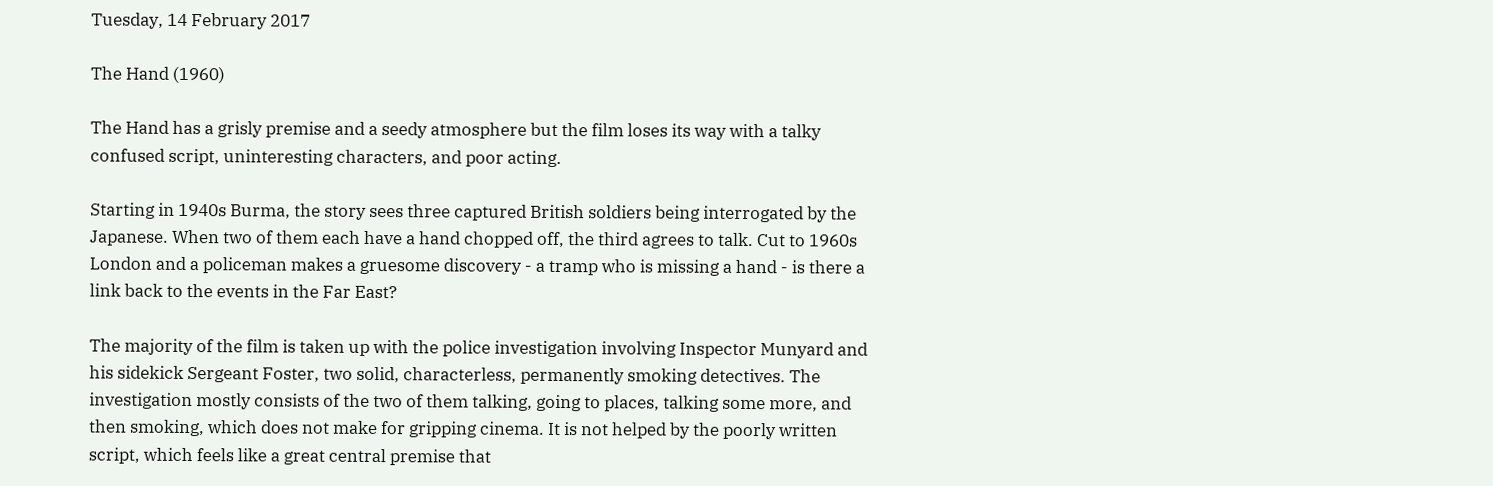Tuesday, 14 February 2017

The Hand (1960)

The Hand has a grisly premise and a seedy atmosphere but the film loses its way with a talky confused script, uninteresting characters, and poor acting.

Starting in 1940s Burma, the story sees three captured British soldiers being interrogated by the Japanese. When two of them each have a hand chopped off, the third agrees to talk. Cut to 1960s London and a policeman makes a gruesome discovery - a tramp who is missing a hand - is there a link back to the events in the Far East?

The majority of the film is taken up with the police investigation involving Inspector Munyard and his sidekick Sergeant Foster, two solid, characterless, permanently smoking detectives. The investigation mostly consists of the two of them talking, going to places, talking some more, and then smoking, which does not make for gripping cinema. It is not helped by the poorly written script, which feels like a great central premise that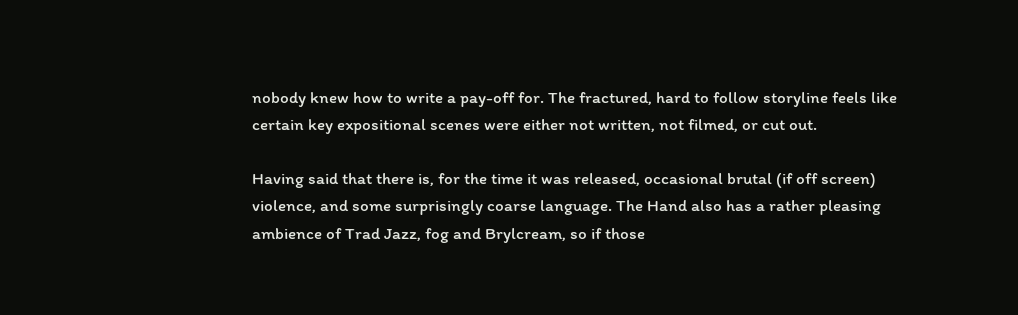nobody knew how to write a pay-off for. The fractured, hard to follow storyline feels like certain key expositional scenes were either not written, not filmed, or cut out.

Having said that there is, for the time it was released, occasional brutal (if off screen) violence, and some surprisingly coarse language. The Hand also has a rather pleasing ambience of Trad Jazz, fog and Brylcream, so if those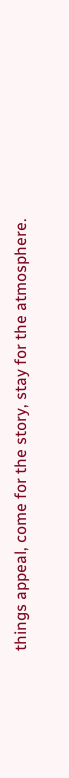things appeal, come for the story, stay for the atmosphere.